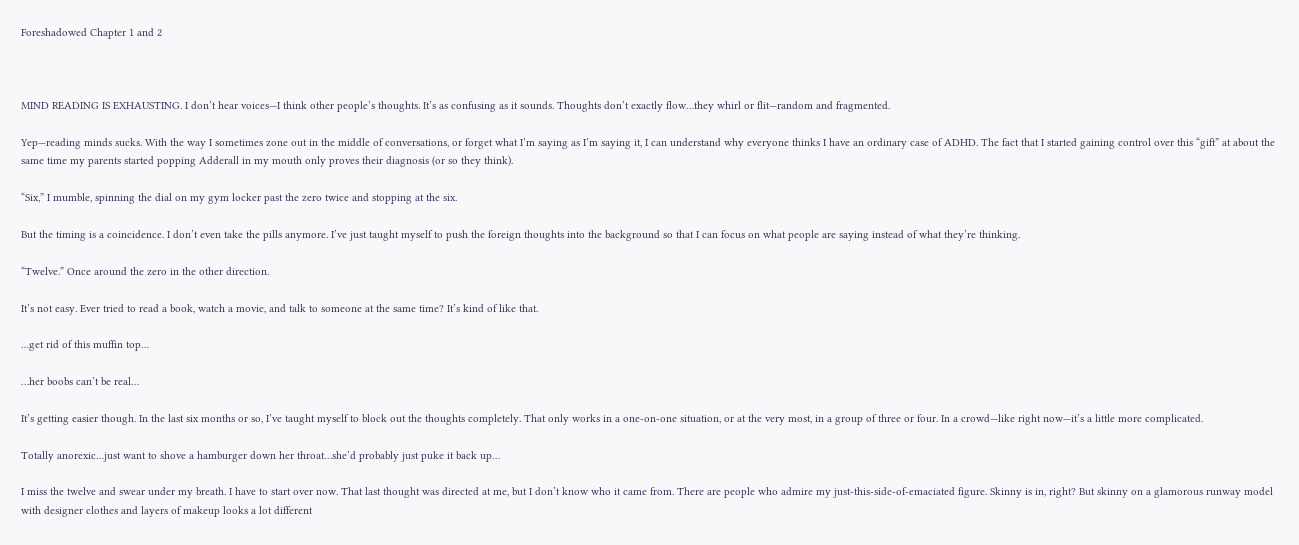Foreshadowed Chapter 1 and 2



MIND READING IS EXHAUSTING. I don’t hear voices—I think other people’s thoughts. It’s as confusing as it sounds. Thoughts don’t exactly flow…they whirl or flit—random and fragmented.

Yep—reading minds sucks. With the way I sometimes zone out in the middle of conversations, or forget what I’m saying as I’m saying it, I can understand why everyone thinks I have an ordinary case of ADHD. The fact that I started gaining control over this “gift” at about the same time my parents started popping Adderall in my mouth only proves their diagnosis (or so they think).

“Six,” I mumble, spinning the dial on my gym locker past the zero twice and stopping at the six.

But the timing is a coincidence. I don’t even take the pills anymore. I’ve just taught myself to push the foreign thoughts into the background so that I can focus on what people are saying instead of what they’re thinking.

“Twelve.” Once around the zero in the other direction.

It’s not easy. Ever tried to read a book, watch a movie, and talk to someone at the same time? It’s kind of like that.

…get rid of this muffin top…

…her boobs can’t be real…

It’s getting easier though. In the last six months or so, I’ve taught myself to block out the thoughts completely. That only works in a one-on-one situation, or at the very most, in a group of three or four. In a crowd—like right now—it’s a little more complicated.

Totally anorexic…just want to shove a hamburger down her throat…she’d probably just puke it back up…

I miss the twelve and swear under my breath. I have to start over now. That last thought was directed at me, but I don’t know who it came from. There are people who admire my just-this-side-of-emaciated figure. Skinny is in, right? But skinny on a glamorous runway model with designer clothes and layers of makeup looks a lot different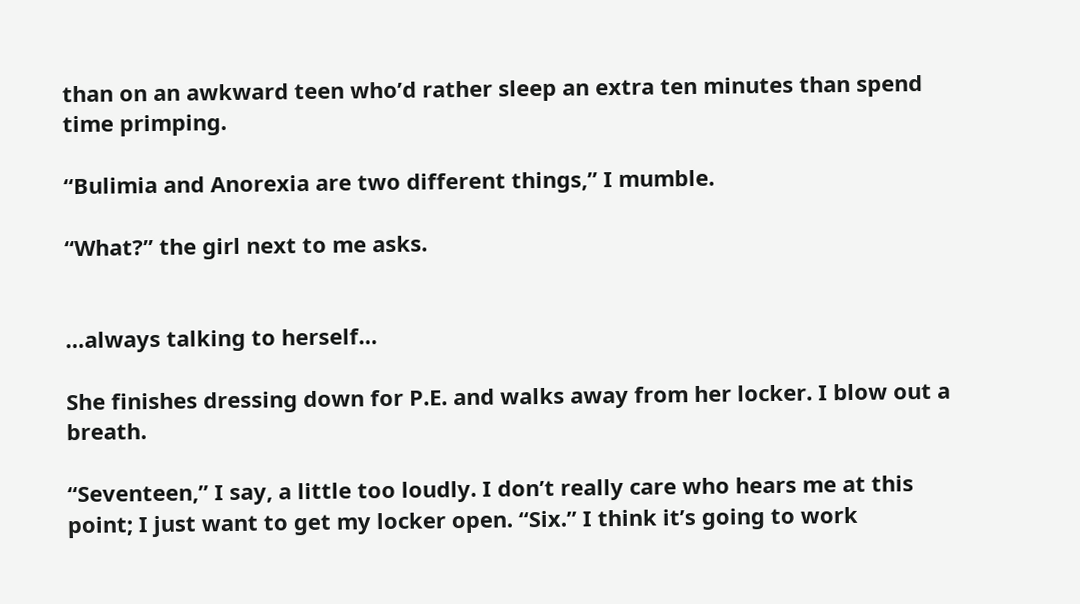than on an awkward teen who’d rather sleep an extra ten minutes than spend time primping.

“Bulimia and Anorexia are two different things,” I mumble.

“What?” the girl next to me asks.


…always talking to herself…

She finishes dressing down for P.E. and walks away from her locker. I blow out a breath.

“Seventeen,” I say, a little too loudly. I don’t really care who hears me at this point; I just want to get my locker open. “Six.” I think it’s going to work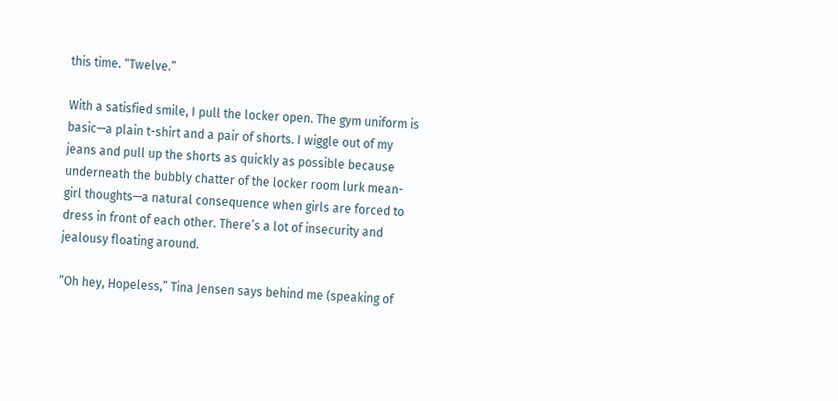this time. “Twelve.”

With a satisfied smile, I pull the locker open. The gym uniform is basic—a plain t-shirt and a pair of shorts. I wiggle out of my jeans and pull up the shorts as quickly as possible because underneath the bubbly chatter of the locker room lurk mean-girl thoughts—a natural consequence when girls are forced to dress in front of each other. There’s a lot of insecurity and jealousy floating around.

“Oh hey, Hopeless,” Tina Jensen says behind me (speaking of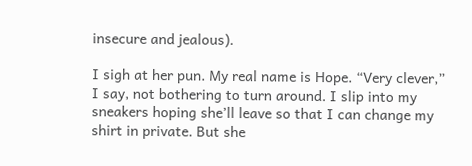insecure and jealous).

I sigh at her pun. My real name is Hope. “Very clever,” I say, not bothering to turn around. I slip into my sneakers hoping she’ll leave so that I can change my shirt in private. But she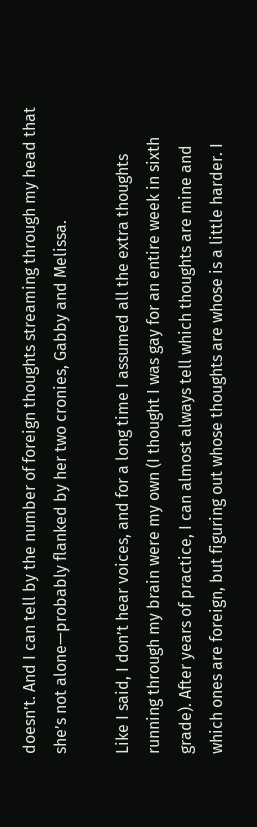doesn’t. And I can tell by the number of foreign thoughts streaming through my head that she’s not alone—probably flanked by her two cronies, Gabby and Melissa.

Like I said, I don’t hear voices, and for a long time I assumed all the extra thoughts running through my brain were my own (I thought I was gay for an entire week in sixth grade). After years of practice, I can almost always tell which thoughts are mine and which ones are foreign, but figuring out whose thoughts are whose is a little harder. I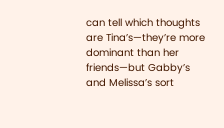can tell which thoughts are Tina’s—they’re more dominant than her friends—but Gabby’s and Melissa’s sort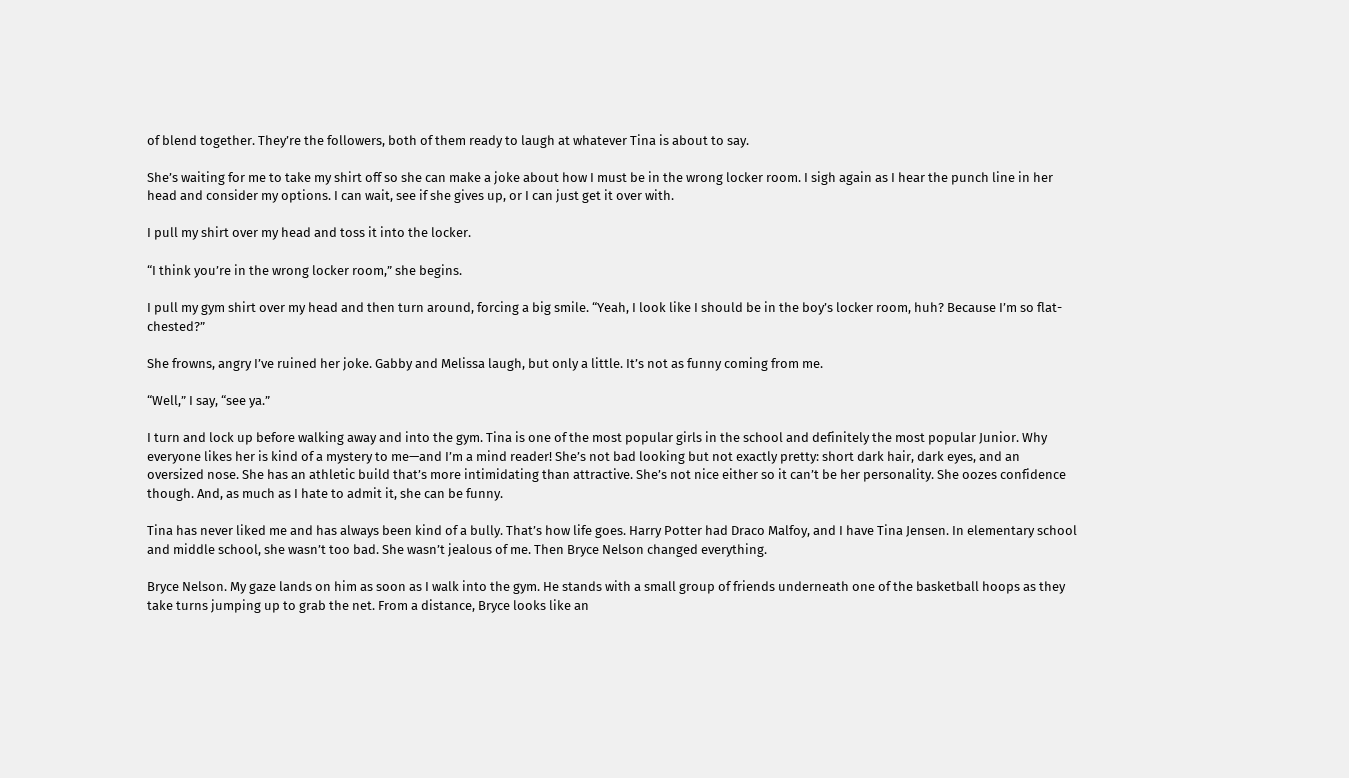of blend together. They’re the followers, both of them ready to laugh at whatever Tina is about to say.

She’s waiting for me to take my shirt off so she can make a joke about how I must be in the wrong locker room. I sigh again as I hear the punch line in her head and consider my options. I can wait, see if she gives up, or I can just get it over with.

I pull my shirt over my head and toss it into the locker.

“I think you’re in the wrong locker room,” she begins.

I pull my gym shirt over my head and then turn around, forcing a big smile. “Yeah, I look like I should be in the boy’s locker room, huh? Because I’m so flat-chested?”

She frowns, angry I’ve ruined her joke. Gabby and Melissa laugh, but only a little. It’s not as funny coming from me.

“Well,” I say, “see ya.”

I turn and lock up before walking away and into the gym. Tina is one of the most popular girls in the school and definitely the most popular Junior. Why everyone likes her is kind of a mystery to me—and I’m a mind reader! She’s not bad looking but not exactly pretty: short dark hair, dark eyes, and an oversized nose. She has an athletic build that’s more intimidating than attractive. She’s not nice either so it can’t be her personality. She oozes confidence though. And, as much as I hate to admit it, she can be funny.

Tina has never liked me and has always been kind of a bully. That’s how life goes. Harry Potter had Draco Malfoy, and I have Tina Jensen. In elementary school and middle school, she wasn’t too bad. She wasn’t jealous of me. Then Bryce Nelson changed everything.

Bryce Nelson. My gaze lands on him as soon as I walk into the gym. He stands with a small group of friends underneath one of the basketball hoops as they take turns jumping up to grab the net. From a distance, Bryce looks like an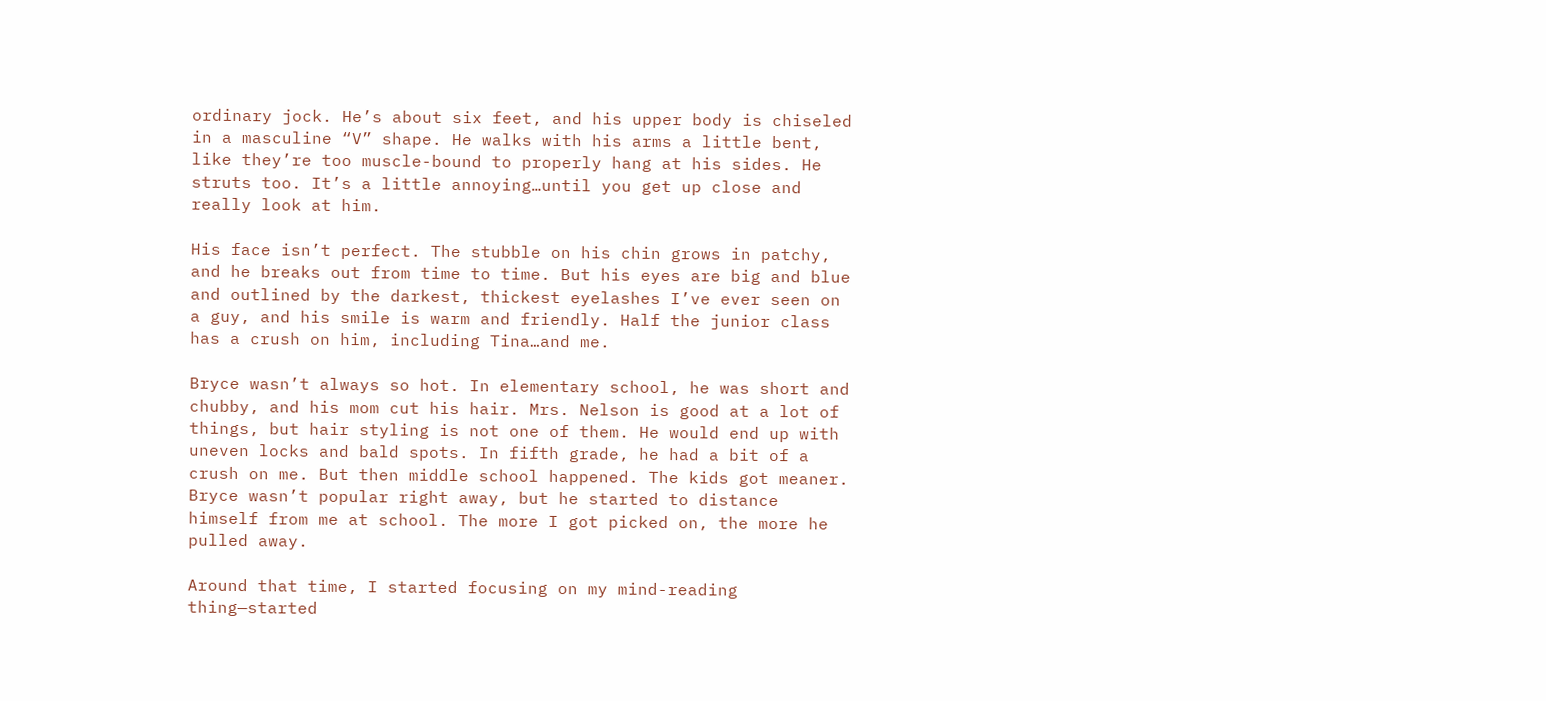ordinary jock. He’s about six feet, and his upper body is chiseled in a masculine “V” shape. He walks with his arms a little bent, like they’re too muscle-bound to properly hang at his sides. He struts too. It’s a little annoying…until you get up close and really look at him.

His face isn’t perfect. The stubble on his chin grows in patchy, and he breaks out from time to time. But his eyes are big and blue and outlined by the darkest, thickest eyelashes I’ve ever seen on a guy, and his smile is warm and friendly. Half the junior class has a crush on him, including Tina…and me.

Bryce wasn’t always so hot. In elementary school, he was short and chubby, and his mom cut his hair. Mrs. Nelson is good at a lot of things, but hair styling is not one of them. He would end up with uneven locks and bald spots. In fifth grade, he had a bit of a crush on me. But then middle school happened. The kids got meaner. Bryce wasn’t popular right away, but he started to distance himself from me at school. The more I got picked on, the more he pulled away.

Around that time, I started focusing on my mind-reading thing—started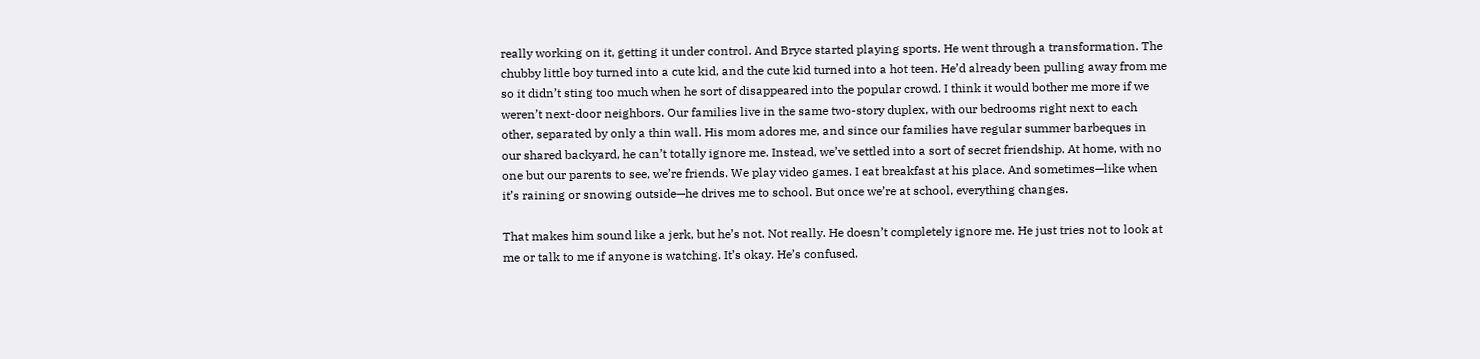really working on it, getting it under control. And Bryce started playing sports. He went through a transformation. The chubby little boy turned into a cute kid, and the cute kid turned into a hot teen. He’d already been pulling away from me so it didn’t sting too much when he sort of disappeared into the popular crowd. I think it would bother me more if we weren’t next-door neighbors. Our families live in the same two-story duplex, with our bedrooms right next to each other, separated by only a thin wall. His mom adores me, and since our families have regular summer barbeques in our shared backyard, he can’t totally ignore me. Instead, we’ve settled into a sort of secret friendship. At home, with no one but our parents to see, we’re friends. We play video games. I eat breakfast at his place. And sometimes—like when it’s raining or snowing outside—he drives me to school. But once we’re at school, everything changes.

That makes him sound like a jerk, but he’s not. Not really. He doesn’t completely ignore me. He just tries not to look at me or talk to me if anyone is watching. It’s okay. He’s confused.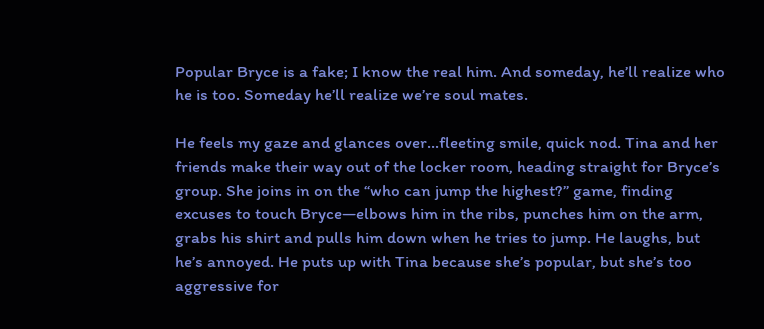Popular Bryce is a fake; I know the real him. And someday, he’ll realize who he is too. Someday he’ll realize we’re soul mates.

He feels my gaze and glances over…fleeting smile, quick nod. Tina and her friends make their way out of the locker room, heading straight for Bryce’s group. She joins in on the “who can jump the highest?” game, finding excuses to touch Bryce—elbows him in the ribs, punches him on the arm, grabs his shirt and pulls him down when he tries to jump. He laughs, but he’s annoyed. He puts up with Tina because she’s popular, but she’s too aggressive for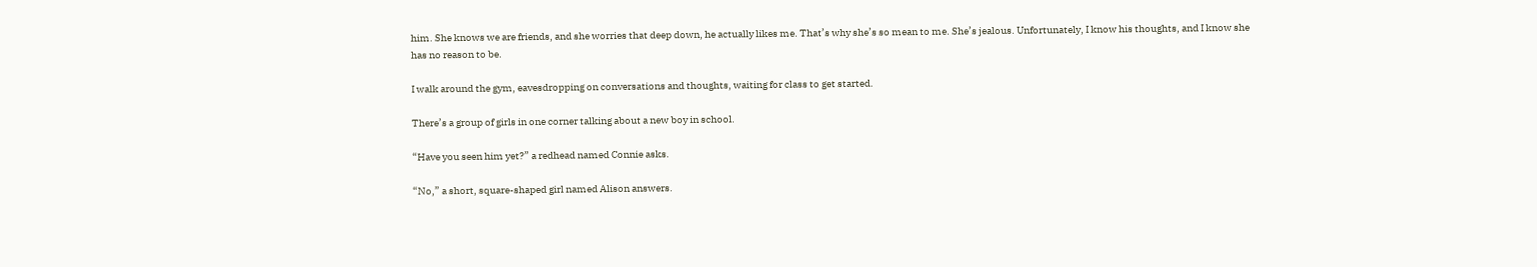him. She knows we are friends, and she worries that deep down, he actually likes me. That’s why she’s so mean to me. She’s jealous. Unfortunately, I know his thoughts, and I know she has no reason to be.

I walk around the gym, eavesdropping on conversations and thoughts, waiting for class to get started.

There’s a group of girls in one corner talking about a new boy in school.

“Have you seen him yet?” a redhead named Connie asks.

“No,” a short, square-shaped girl named Alison answers.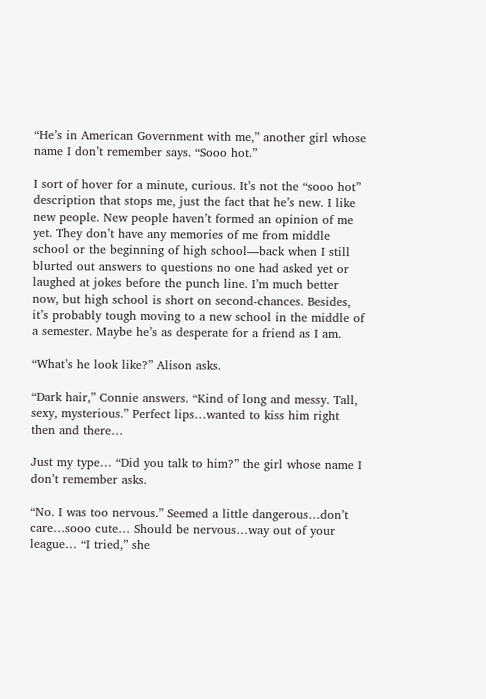“He’s in American Government with me,” another girl whose name I don’t remember says. “Sooo hot.”

I sort of hover for a minute, curious. It’s not the “sooo hot” description that stops me, just the fact that he’s new. I like new people. New people haven’t formed an opinion of me yet. They don’t have any memories of me from middle school or the beginning of high school—back when I still blurted out answers to questions no one had asked yet or laughed at jokes before the punch line. I’m much better now, but high school is short on second-chances. Besides, it’s probably tough moving to a new school in the middle of a semester. Maybe he’s as desperate for a friend as I am.

“What’s he look like?” Alison asks.

“Dark hair,” Connie answers. “Kind of long and messy. Tall, sexy, mysterious.” Perfect lips…wanted to kiss him right then and there…

Just my type… “Did you talk to him?” the girl whose name I don’t remember asks.

“No. I was too nervous.” Seemed a little dangerous…don’t care…sooo cute… Should be nervous…way out of your league… “I tried,” she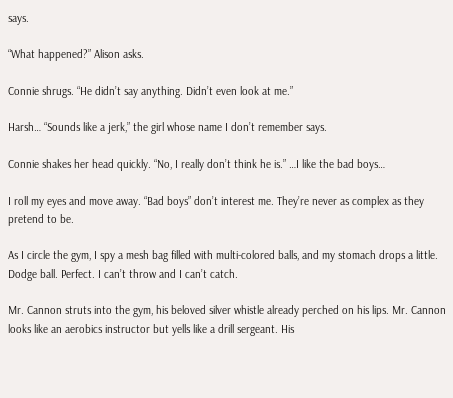says.

“What happened?” Alison asks.

Connie shrugs. “He didn’t say anything. Didn’t even look at me.”

Harsh… “Sounds like a jerk,” the girl whose name I don’t remember says.

Connie shakes her head quickly. “No, I really don’t think he is.” …I like the bad boys…

I roll my eyes and move away. “Bad boys” don’t interest me. They’re never as complex as they pretend to be.

As I circle the gym, I spy a mesh bag filled with multi-colored balls, and my stomach drops a little. Dodge ball. Perfect. I can’t throw and I can’t catch.

Mr. Cannon struts into the gym, his beloved silver whistle already perched on his lips. Mr. Cannon looks like an aerobics instructor but yells like a drill sergeant. His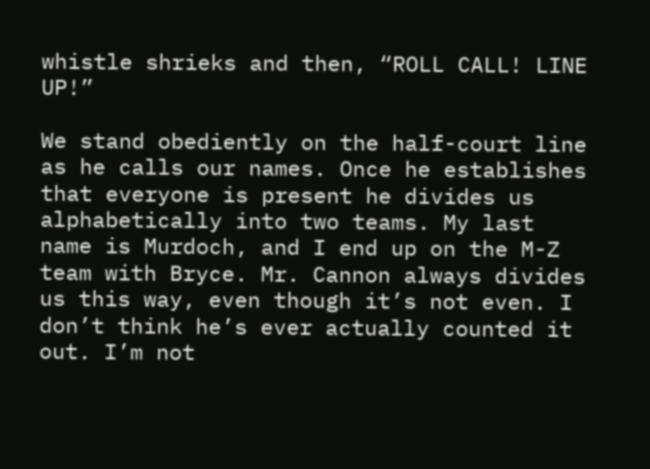whistle shrieks and then, “ROLL CALL! LINE UP!”

We stand obediently on the half-court line as he calls our names. Once he establishes that everyone is present he divides us alphabetically into two teams. My last name is Murdoch, and I end up on the M-Z team with Bryce. Mr. Cannon always divides us this way, even though it’s not even. I don’t think he’s ever actually counted it out. I’m not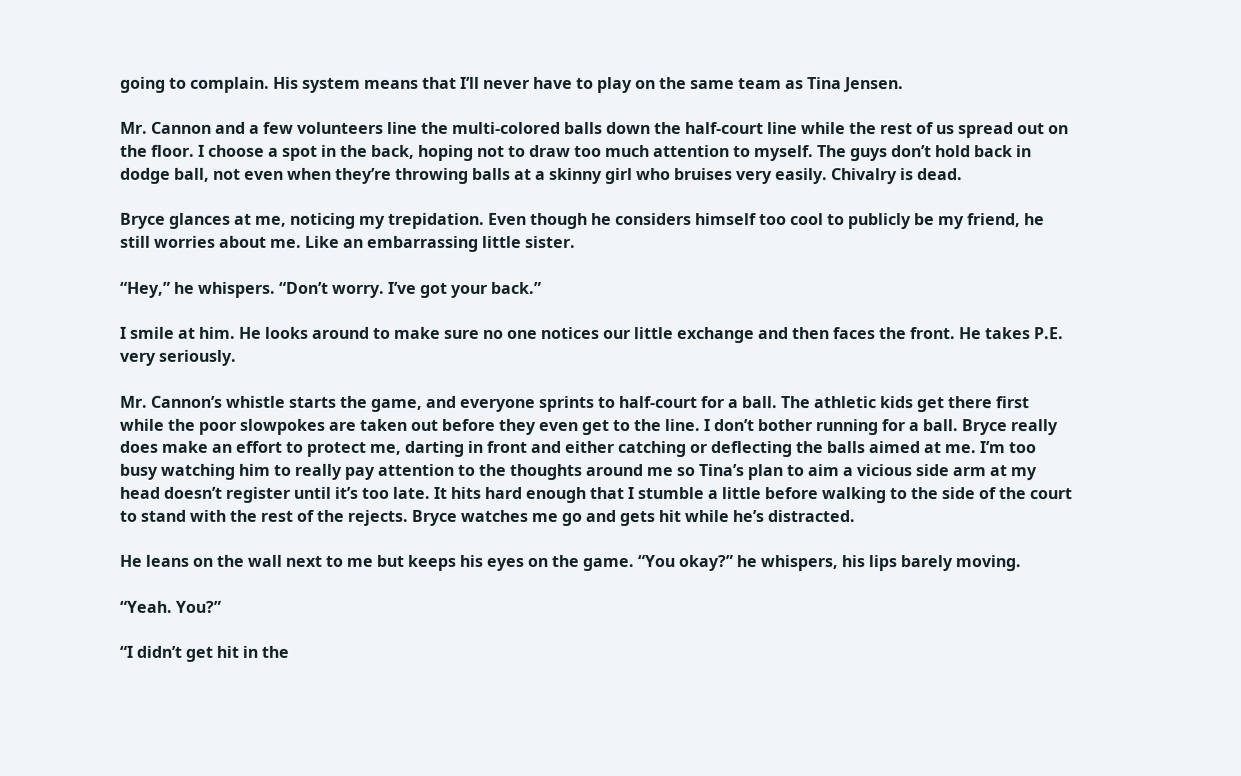going to complain. His system means that I’ll never have to play on the same team as Tina Jensen.

Mr. Cannon and a few volunteers line the multi-colored balls down the half-court line while the rest of us spread out on the floor. I choose a spot in the back, hoping not to draw too much attention to myself. The guys don’t hold back in dodge ball, not even when they’re throwing balls at a skinny girl who bruises very easily. Chivalry is dead.

Bryce glances at me, noticing my trepidation. Even though he considers himself too cool to publicly be my friend, he still worries about me. Like an embarrassing little sister.

“Hey,” he whispers. “Don’t worry. I’ve got your back.”

I smile at him. He looks around to make sure no one notices our little exchange and then faces the front. He takes P.E. very seriously.

Mr. Cannon’s whistle starts the game, and everyone sprints to half-court for a ball. The athletic kids get there first while the poor slowpokes are taken out before they even get to the line. I don’t bother running for a ball. Bryce really does make an effort to protect me, darting in front and either catching or deflecting the balls aimed at me. I’m too busy watching him to really pay attention to the thoughts around me so Tina’s plan to aim a vicious side arm at my head doesn’t register until it’s too late. It hits hard enough that I stumble a little before walking to the side of the court to stand with the rest of the rejects. Bryce watches me go and gets hit while he’s distracted.

He leans on the wall next to me but keeps his eyes on the game. “You okay?” he whispers, his lips barely moving.

“Yeah. You?”

“I didn’t get hit in the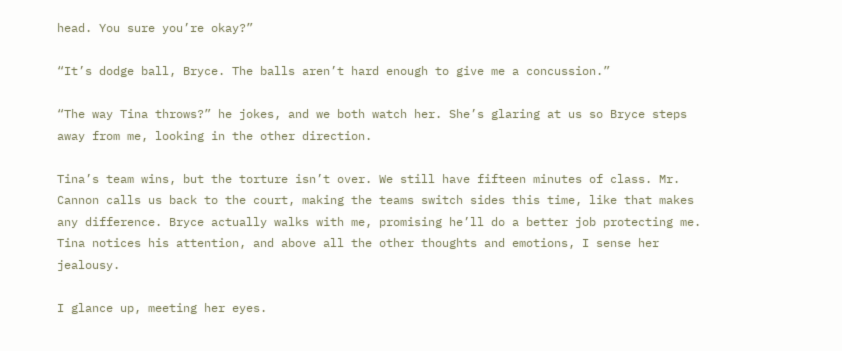head. You sure you’re okay?”

“It’s dodge ball, Bryce. The balls aren’t hard enough to give me a concussion.”

“The way Tina throws?” he jokes, and we both watch her. She’s glaring at us so Bryce steps away from me, looking in the other direction.

Tina’s team wins, but the torture isn’t over. We still have fifteen minutes of class. Mr. Cannon calls us back to the court, making the teams switch sides this time, like that makes any difference. Bryce actually walks with me, promising he’ll do a better job protecting me. Tina notices his attention, and above all the other thoughts and emotions, I sense her jealousy.

I glance up, meeting her eyes.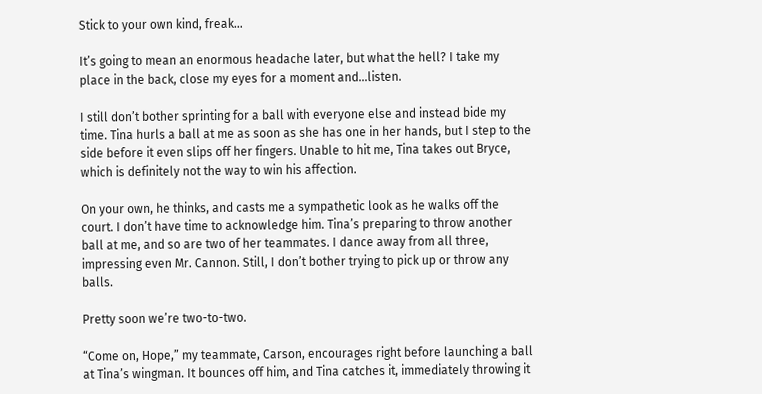Stick to your own kind, freak…

It’s going to mean an enormous headache later, but what the hell? I take my place in the back, close my eyes for a moment and…listen.

I still don’t bother sprinting for a ball with everyone else and instead bide my time. Tina hurls a ball at me as soon as she has one in her hands, but I step to the side before it even slips off her fingers. Unable to hit me, Tina takes out Bryce, which is definitely not the way to win his affection.

On your own, he thinks, and casts me a sympathetic look as he walks off the court. I don’t have time to acknowledge him. Tina’s preparing to throw another ball at me, and so are two of her teammates. I dance away from all three, impressing even Mr. Cannon. Still, I don’t bother trying to pick up or throw any balls.

Pretty soon we’re two-to-two.

“Come on, Hope,” my teammate, Carson, encourages right before launching a ball at Tina’s wingman. It bounces off him, and Tina catches it, immediately throwing it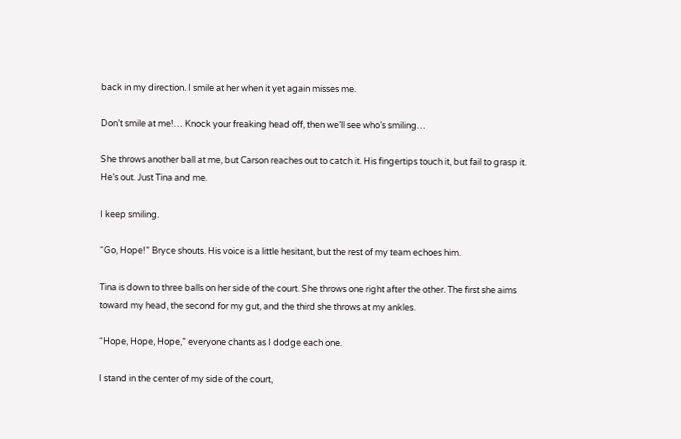back in my direction. I smile at her when it yet again misses me.

Don’t smile at me!… Knock your freaking head off, then we’ll see who’s smiling…

She throws another ball at me, but Carson reaches out to catch it. His fingertips touch it, but fail to grasp it. He’s out. Just Tina and me.

I keep smiling.

“Go, Hope!” Bryce shouts. His voice is a little hesitant, but the rest of my team echoes him.

Tina is down to three balls on her side of the court. She throws one right after the other. The first she aims toward my head, the second for my gut, and the third she throws at my ankles.

“Hope, Hope, Hope,” everyone chants as I dodge each one.

I stand in the center of my side of the court,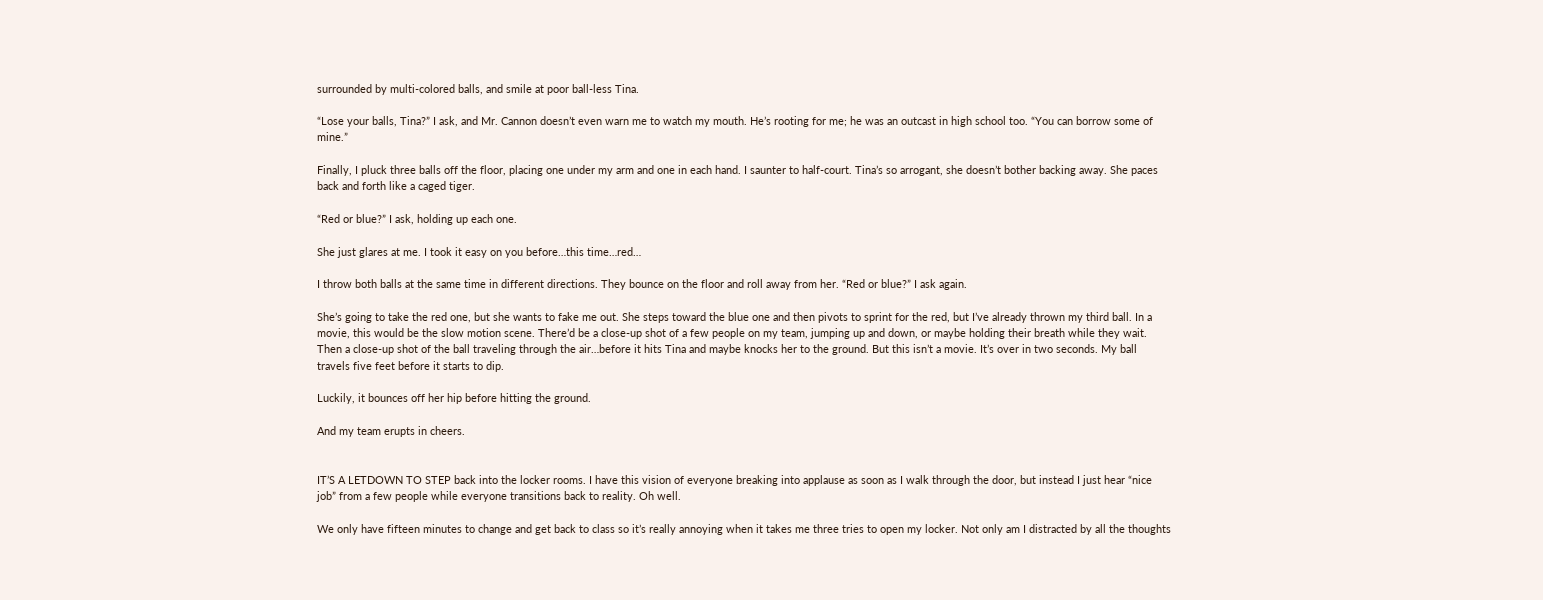surrounded by multi-colored balls, and smile at poor ball-less Tina.

“Lose your balls, Tina?” I ask, and Mr. Cannon doesn’t even warn me to watch my mouth. He’s rooting for me; he was an outcast in high school too. “You can borrow some of mine.”

Finally, I pluck three balls off the floor, placing one under my arm and one in each hand. I saunter to half-court. Tina’s so arrogant, she doesn’t bother backing away. She paces back and forth like a caged tiger.

“Red or blue?” I ask, holding up each one.

She just glares at me. I took it easy on you before…this time…red…

I throw both balls at the same time in different directions. They bounce on the floor and roll away from her. “Red or blue?” I ask again.

She’s going to take the red one, but she wants to fake me out. She steps toward the blue one and then pivots to sprint for the red, but I’ve already thrown my third ball. In a movie, this would be the slow motion scene. There’d be a close-up shot of a few people on my team, jumping up and down, or maybe holding their breath while they wait. Then a close-up shot of the ball traveling through the air…before it hits Tina and maybe knocks her to the ground. But this isn’t a movie. It’s over in two seconds. My ball travels five feet before it starts to dip.

Luckily, it bounces off her hip before hitting the ground.

And my team erupts in cheers.


IT’S A LETDOWN TO STEP back into the locker rooms. I have this vision of everyone breaking into applause as soon as I walk through the door, but instead I just hear “nice job” from a few people while everyone transitions back to reality. Oh well.

We only have fifteen minutes to change and get back to class so it’s really annoying when it takes me three tries to open my locker. Not only am I distracted by all the thoughts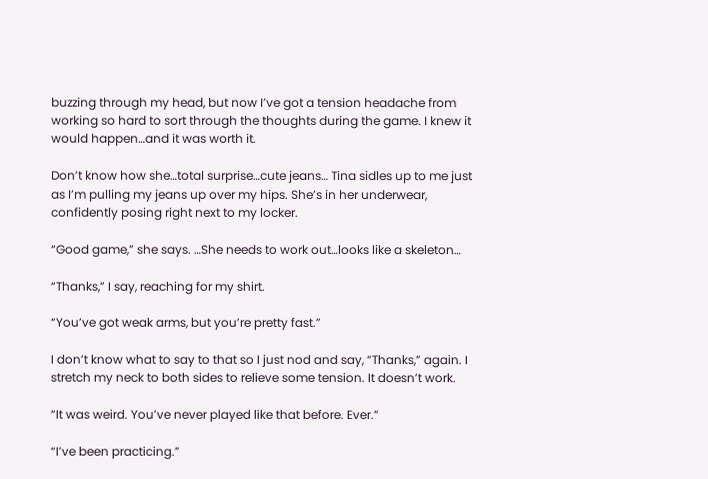buzzing through my head, but now I’ve got a tension headache from working so hard to sort through the thoughts during the game. I knew it would happen…and it was worth it.

Don’t know how she…total surprise…cute jeans… Tina sidles up to me just as I’m pulling my jeans up over my hips. She’s in her underwear, confidently posing right next to my locker.

“Good game,” she says. …She needs to work out…looks like a skeleton…

“Thanks,” I say, reaching for my shirt.

“You’ve got weak arms, but you’re pretty fast.”

I don’t know what to say to that so I just nod and say, “Thanks,” again. I stretch my neck to both sides to relieve some tension. It doesn’t work.

“It was weird. You’ve never played like that before. Ever.”

“I’ve been practicing.”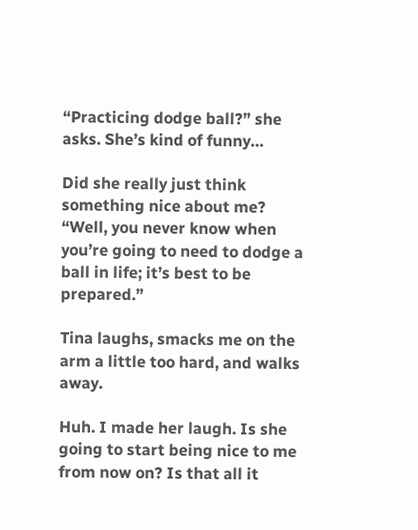“Practicing dodge ball?” she asks. She’s kind of funny…

Did she really just think something nice about me? “Well, you never know when you’re going to need to dodge a ball in life; it’s best to be prepared.”

Tina laughs, smacks me on the arm a little too hard, and walks away.

Huh. I made her laugh. Is she going to start being nice to me from now on? Is that all it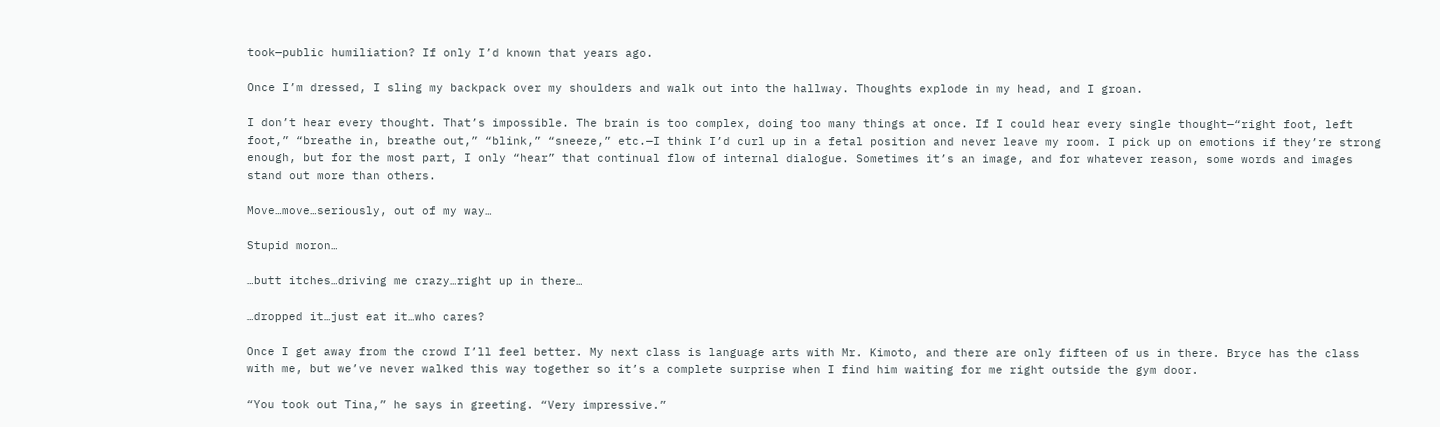took—public humiliation? If only I’d known that years ago.

Once I’m dressed, I sling my backpack over my shoulders and walk out into the hallway. Thoughts explode in my head, and I groan.

I don’t hear every thought. That’s impossible. The brain is too complex, doing too many things at once. If I could hear every single thought—“right foot, left foot,” “breathe in, breathe out,” “blink,” “sneeze,” etc.—I think I’d curl up in a fetal position and never leave my room. I pick up on emotions if they’re strong enough, but for the most part, I only “hear” that continual flow of internal dialogue. Sometimes it’s an image, and for whatever reason, some words and images stand out more than others.

Move…move…seriously, out of my way…

Stupid moron…

…butt itches…driving me crazy…right up in there…

…dropped it…just eat it…who cares?

Once I get away from the crowd I’ll feel better. My next class is language arts with Mr. Kimoto, and there are only fifteen of us in there. Bryce has the class with me, but we’ve never walked this way together so it’s a complete surprise when I find him waiting for me right outside the gym door.

“You took out Tina,” he says in greeting. “Very impressive.”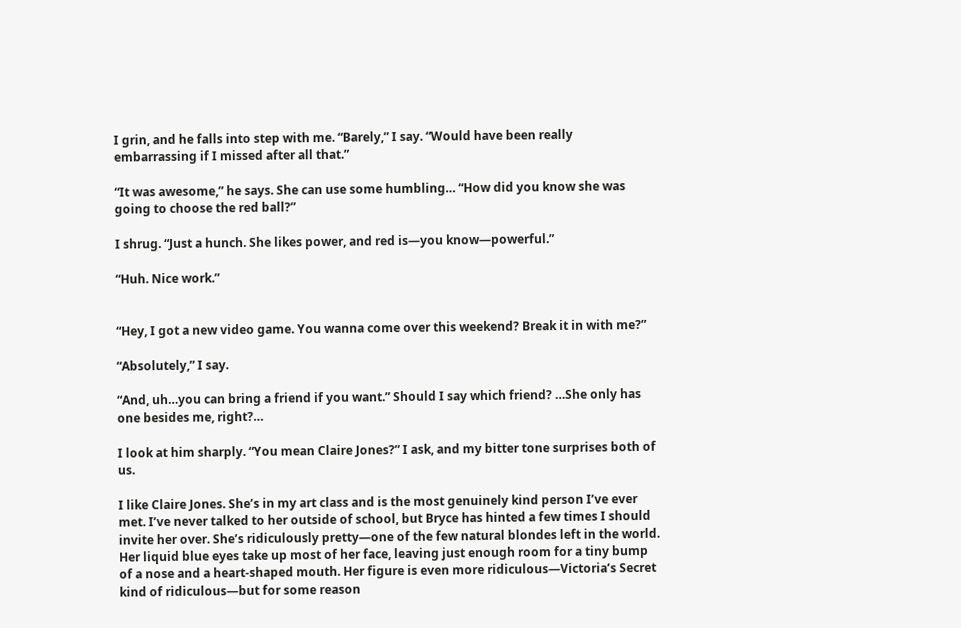I grin, and he falls into step with me. “Barely,” I say. “Would have been really embarrassing if I missed after all that.”

“It was awesome,” he says. She can use some humbling… “How did you know she was going to choose the red ball?”

I shrug. “Just a hunch. She likes power, and red is—you know—powerful.”

“Huh. Nice work.”


“Hey, I got a new video game. You wanna come over this weekend? Break it in with me?”

“Absolutely,” I say.

“And, uh…you can bring a friend if you want.” Should I say which friend? …She only has one besides me, right?…

I look at him sharply. “You mean Claire Jones?” I ask, and my bitter tone surprises both of us.

I like Claire Jones. She’s in my art class and is the most genuinely kind person I’ve ever met. I’ve never talked to her outside of school, but Bryce has hinted a few times I should invite her over. She’s ridiculously pretty—one of the few natural blondes left in the world. Her liquid blue eyes take up most of her face, leaving just enough room for a tiny bump of a nose and a heart-shaped mouth. Her figure is even more ridiculous—Victoria’s Secret kind of ridiculous—but for some reason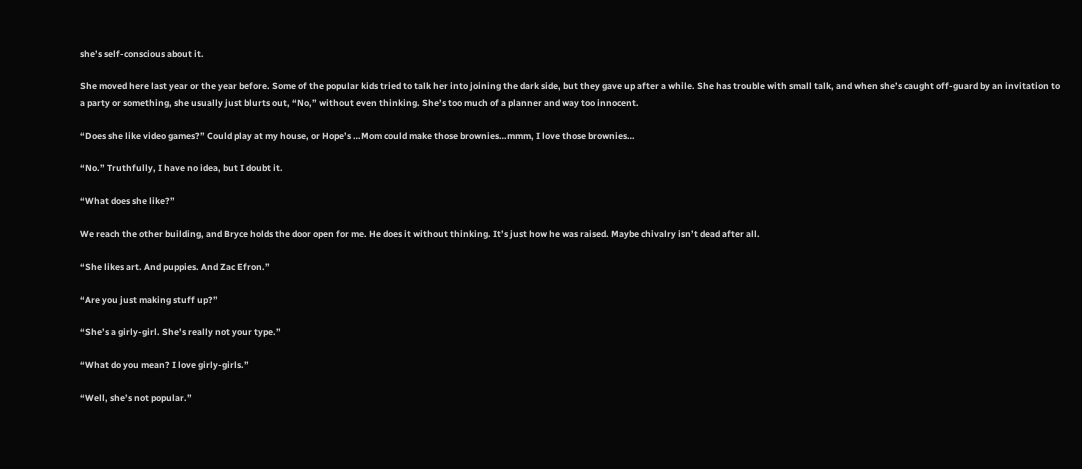she’s self-conscious about it.

She moved here last year or the year before. Some of the popular kids tried to talk her into joining the dark side, but they gave up after a while. She has trouble with small talk, and when she’s caught off-guard by an invitation to a party or something, she usually just blurts out, “No,” without even thinking. She’s too much of a planner and way too innocent.

“Does she like video games?” Could play at my house, or Hope’s …Mom could make those brownies…mmm, I love those brownies…

“No.” Truthfully, I have no idea, but I doubt it.

“What does she like?”

We reach the other building, and Bryce holds the door open for me. He does it without thinking. It’s just how he was raised. Maybe chivalry isn’t dead after all.

“She likes art. And puppies. And Zac Efron.”

“Are you just making stuff up?”

“She’s a girly-girl. She’s really not your type.”

“What do you mean? I love girly-girls.”

“Well, she’s not popular.”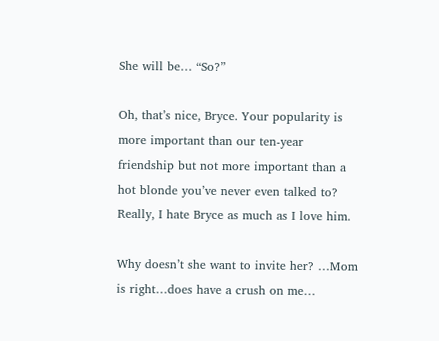She will be… “So?”

Oh, that’s nice, Bryce. Your popularity is more important than our ten-year friendship but not more important than a hot blonde you’ve never even talked to? Really, I hate Bryce as much as I love him.

Why doesn’t she want to invite her? …Mom is right…does have a crush on me…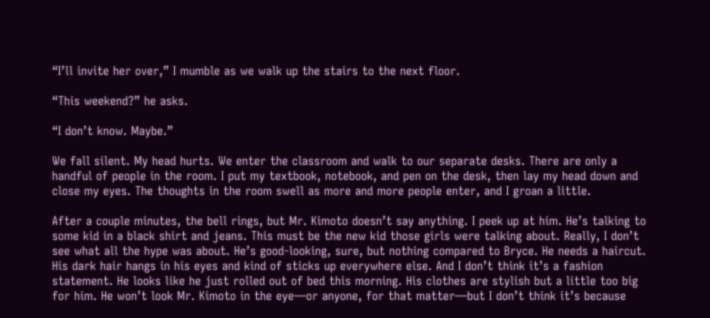“I’ll invite her over,” I mumble as we walk up the stairs to the next floor.

“This weekend?” he asks.

“I don’t know. Maybe.”

We fall silent. My head hurts. We enter the classroom and walk to our separate desks. There are only a handful of people in the room. I put my textbook, notebook, and pen on the desk, then lay my head down and close my eyes. The thoughts in the room swell as more and more people enter, and I groan a little.

After a couple minutes, the bell rings, but Mr. Kimoto doesn’t say anything. I peek up at him. He’s talking to some kid in a black shirt and jeans. This must be the new kid those girls were talking about. Really, I don’t see what all the hype was about. He’s good-looking, sure, but nothing compared to Bryce. He needs a haircut. His dark hair hangs in his eyes and kind of sticks up everywhere else. And I don’t think it’s a fashion statement. He looks like he just rolled out of bed this morning. His clothes are stylish but a little too big for him. He won’t look Mr. Kimoto in the eye—or anyone, for that matter—but I don’t think it’s because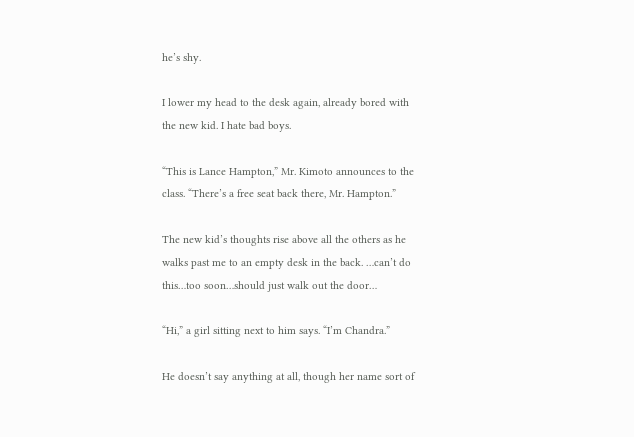he’s shy.

I lower my head to the desk again, already bored with the new kid. I hate bad boys.

“This is Lance Hampton,” Mr. Kimoto announces to the class. “There’s a free seat back there, Mr. Hampton.”

The new kid’s thoughts rise above all the others as he walks past me to an empty desk in the back. …can’t do this…too soon…should just walk out the door…

“Hi,” a girl sitting next to him says. “I’m Chandra.”

He doesn’t say anything at all, though her name sort of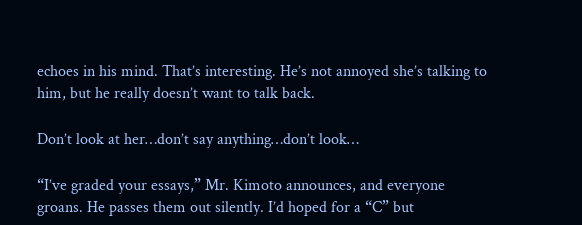echoes in his mind. That’s interesting. He’s not annoyed she’s talking to him, but he really doesn’t want to talk back.

Don’t look at her…don’t say anything…don’t look…

“I’ve graded your essays,” Mr. Kimoto announces, and everyone groans. He passes them out silently. I’d hoped for a “C” but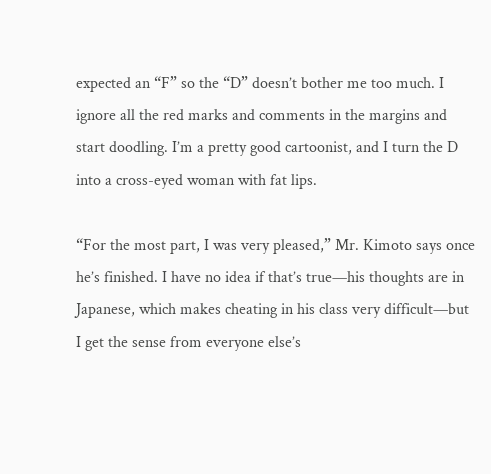expected an “F” so the “D” doesn’t bother me too much. I ignore all the red marks and comments in the margins and start doodling. I’m a pretty good cartoonist, and I turn the D into a cross-eyed woman with fat lips.

“For the most part, I was very pleased,” Mr. Kimoto says once he’s finished. I have no idea if that’s true—his thoughts are in Japanese, which makes cheating in his class very difficult—but I get the sense from everyone else’s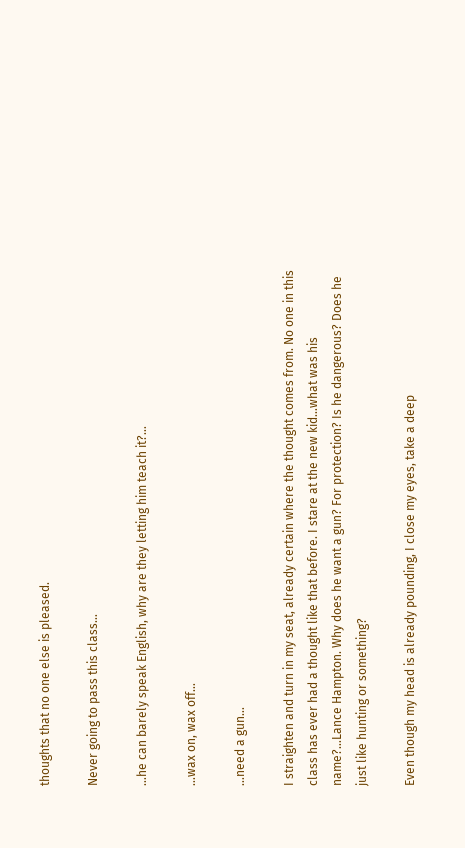thoughts that no one else is pleased.

Never going to pass this class…

…he can barely speak English, why are they letting him teach it?…

…wax on, wax off…

…need a gun…

I straighten and turn in my seat, already certain where the thought comes from. No one in this class has ever had a thought like that before. I stare at the new kid…what was his name?…Lance Hampton. Why does he want a gun? For protection? Is he dangerous? Does he just like hunting or something?

Even though my head is already pounding, I close my eyes, take a deep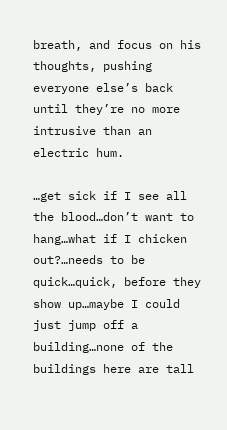breath, and focus on his thoughts, pushing everyone else’s back until they’re no more intrusive than an electric hum.

…get sick if I see all the blood…don’t want to hang…what if I chicken out?…needs to be quick…quick, before they show up…maybe I could just jump off a building…none of the buildings here are tall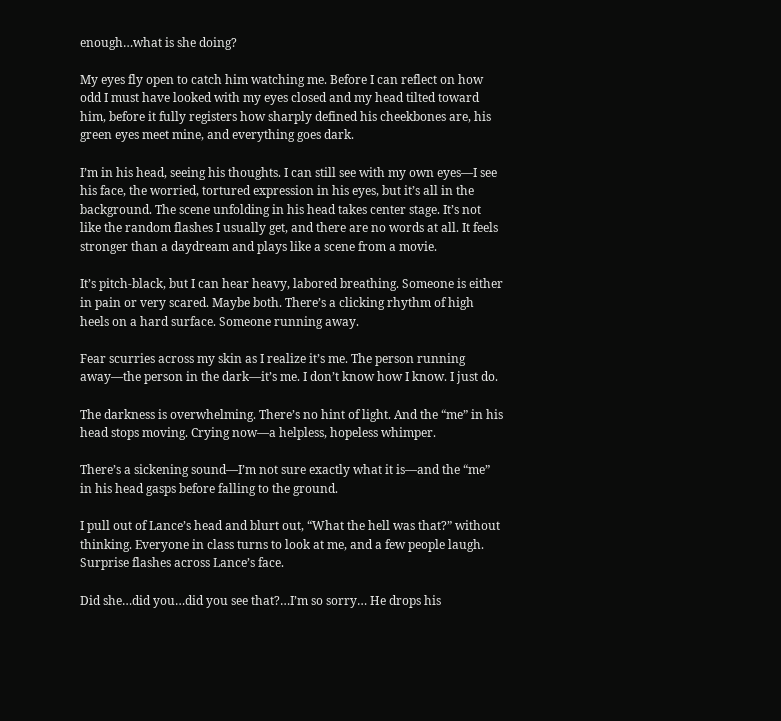enough…what is she doing?

My eyes fly open to catch him watching me. Before I can reflect on how odd I must have looked with my eyes closed and my head tilted toward him, before it fully registers how sharply defined his cheekbones are, his green eyes meet mine, and everything goes dark.

I’m in his head, seeing his thoughts. I can still see with my own eyes—I see his face, the worried, tortured expression in his eyes, but it’s all in the background. The scene unfolding in his head takes center stage. It’s not like the random flashes I usually get, and there are no words at all. It feels stronger than a daydream and plays like a scene from a movie.

It’s pitch-black, but I can hear heavy, labored breathing. Someone is either in pain or very scared. Maybe both. There’s a clicking rhythm of high heels on a hard surface. Someone running away.

Fear scurries across my skin as I realize it’s me. The person running away—the person in the dark—it’s me. I don’t know how I know. I just do.

The darkness is overwhelming. There’s no hint of light. And the “me” in his head stops moving. Crying now—a helpless, hopeless whimper.

There’s a sickening sound—I’m not sure exactly what it is—and the “me” in his head gasps before falling to the ground.

I pull out of Lance’s head and blurt out, “What the hell was that?” without thinking. Everyone in class turns to look at me, and a few people laugh. Surprise flashes across Lance’s face.

Did she…did you…did you see that?…I’m so sorry… He drops his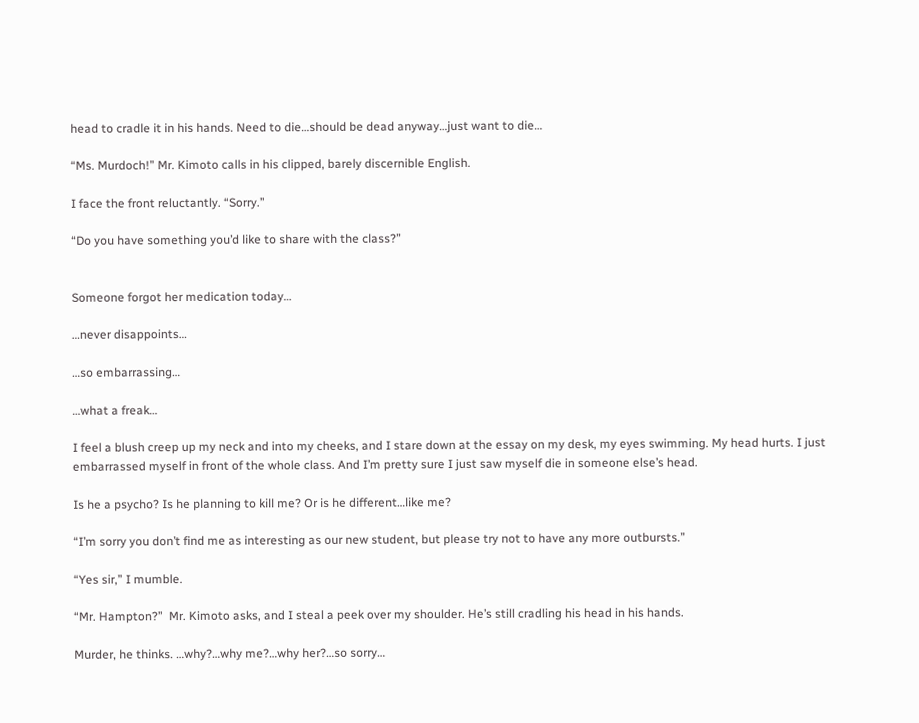head to cradle it in his hands. Need to die…should be dead anyway…just want to die…

“Ms. Murdoch!” Mr. Kimoto calls in his clipped, barely discernible English.

I face the front reluctantly. “Sorry.”

“Do you have something you’d like to share with the class?”


Someone forgot her medication today…

…never disappoints…

…so embarrassing…

…what a freak…

I feel a blush creep up my neck and into my cheeks, and I stare down at the essay on my desk, my eyes swimming. My head hurts. I just embarrassed myself in front of the whole class. And I’m pretty sure I just saw myself die in someone else’s head.

Is he a psycho? Is he planning to kill me? Or is he different…like me?

“I’m sorry you don’t find me as interesting as our new student, but please try not to have any more outbursts.”

“Yes sir,” I mumble.

“Mr. Hampton?”  Mr. Kimoto asks, and I steal a peek over my shoulder. He’s still cradling his head in his hands.

Murder, he thinks. …why?…why me?…why her?…so sorry…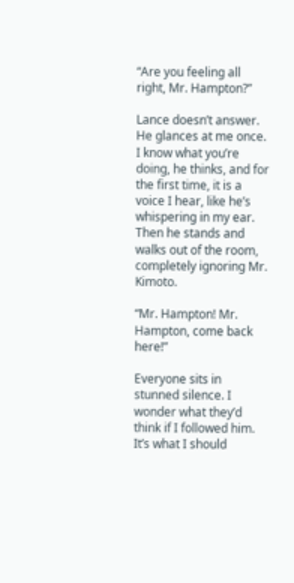“Are you feeling all right, Mr. Hampton?”

Lance doesn’t answer. He glances at me once. I know what you’re doing, he thinks, and for the first time, it is a voice I hear, like he’s whispering in my ear. Then he stands and walks out of the room, completely ignoring Mr. Kimoto.

“Mr. Hampton! Mr. Hampton, come back here!”

Everyone sits in stunned silence. I wonder what they’d think if I followed him. It’s what I should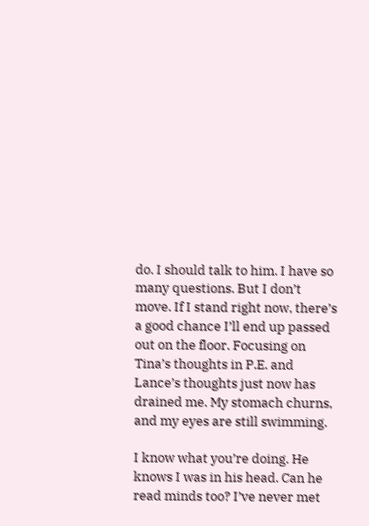do. I should talk to him. I have so many questions. But I don’t move. If I stand right now, there’s a good chance I’ll end up passed out on the floor. Focusing on Tina’s thoughts in P.E. and Lance’s thoughts just now has drained me. My stomach churns, and my eyes are still swimming.

I know what you’re doing. He knows I was in his head. Can he read minds too? I’ve never met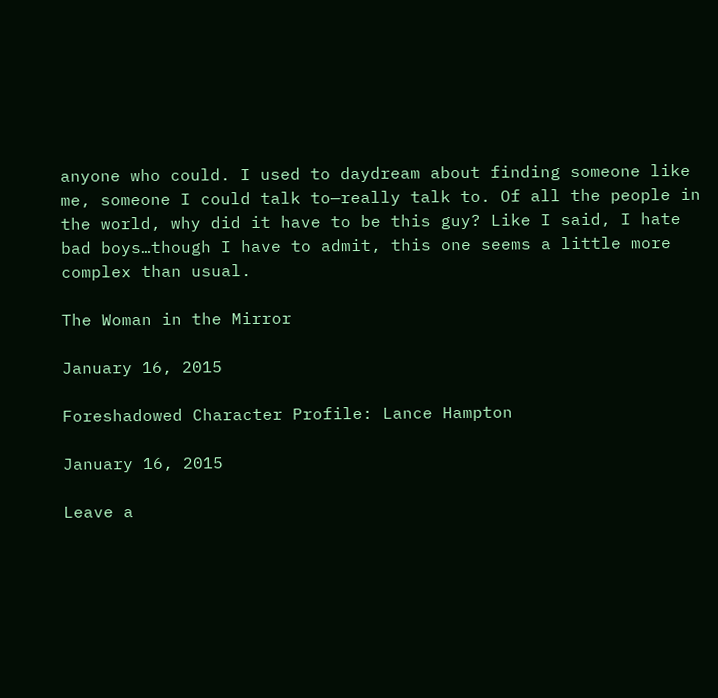anyone who could. I used to daydream about finding someone like me, someone I could talk to—really talk to. Of all the people in the world, why did it have to be this guy? Like I said, I hate bad boys…though I have to admit, this one seems a little more complex than usual.

The Woman in the Mirror

January 16, 2015

Foreshadowed Character Profile: Lance Hampton

January 16, 2015

Leave a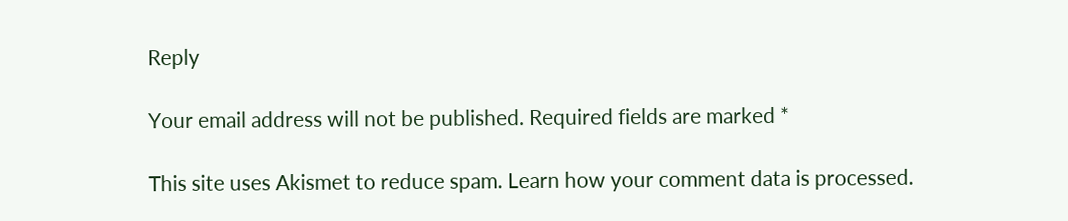Reply

Your email address will not be published. Required fields are marked *

This site uses Akismet to reduce spam. Learn how your comment data is processed.